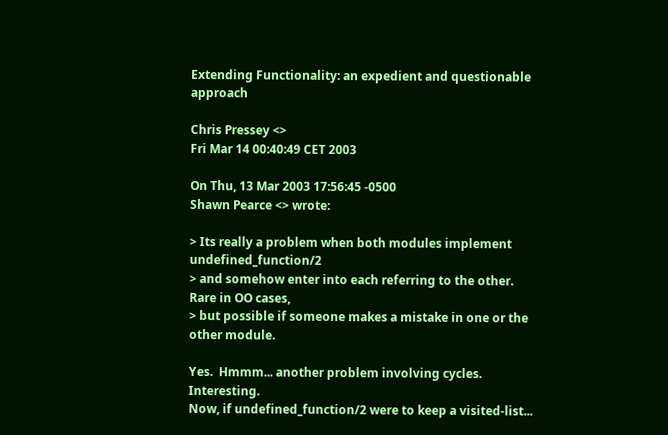Extending Functionality: an expedient and questionable approach

Chris Pressey <>
Fri Mar 14 00:40:49 CET 2003

On Thu, 13 Mar 2003 17:56:45 -0500
Shawn Pearce <> wrote:

> Its really a problem when both modules implement undefined_function/2
> and somehow enter into each referring to the other.  Rare in OO cases,
> but possible if someone makes a mistake in one or the other module.

Yes.  Hmmm... another problem involving cycles.  Interesting.
Now, if undefined_function/2 were to keep a visited-list...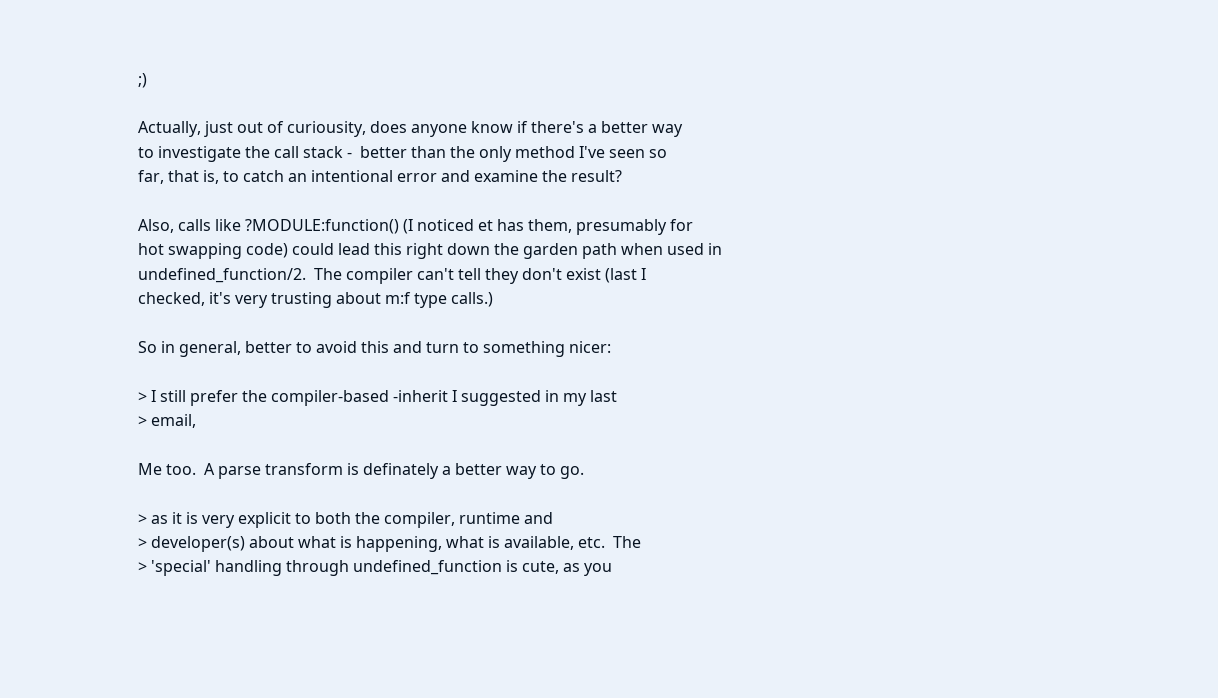;)

Actually, just out of curiousity, does anyone know if there's a better way
to investigate the call stack -  better than the only method I've seen so
far, that is, to catch an intentional error and examine the result?

Also, calls like ?MODULE:function() (I noticed et has them, presumably for
hot swapping code) could lead this right down the garden path when used in
undefined_function/2.  The compiler can't tell they don't exist (last I
checked, it's very trusting about m:f type calls.)

So in general, better to avoid this and turn to something nicer:

> I still prefer the compiler-based -inherit I suggested in my last
> email,

Me too.  A parse transform is definately a better way to go.

> as it is very explicit to both the compiler, runtime and
> developer(s) about what is happening, what is available, etc.  The
> 'special' handling through undefined_function is cute, as you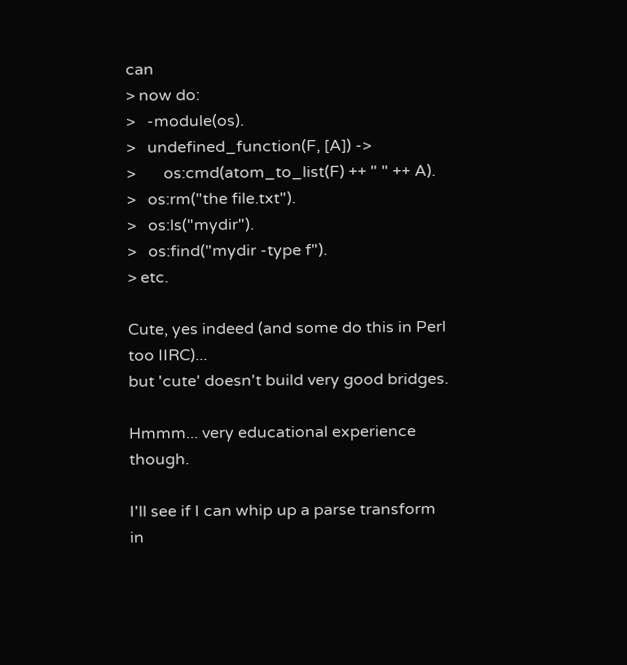can
> now do:
>   -module(os).
>   undefined_function(F, [A]) ->
>       os:cmd(atom_to_list(F) ++ " " ++ A).
>   os:rm("the file.txt").
>   os:ls("mydir").
>   os:find("mydir -type f").
> etc.

Cute, yes indeed (and some do this in Perl too IIRC)...
but 'cute' doesn't build very good bridges.

Hmmm... very educational experience though.

I'll see if I can whip up a parse transform in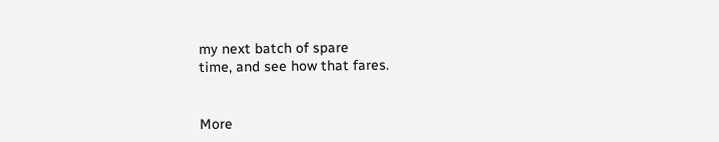my next batch of spare
time, and see how that fares.


More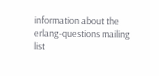information about the erlang-questions mailing list